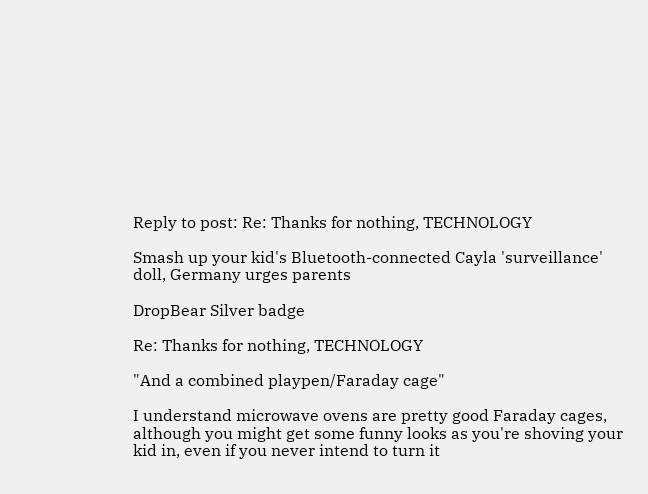Reply to post: Re: Thanks for nothing, TECHNOLOGY

Smash up your kid's Bluetooth-connected Cayla 'surveillance' doll, Germany urges parents

DropBear Silver badge

Re: Thanks for nothing, TECHNOLOGY

"And a combined playpen/Faraday cage"

I understand microwave ovens are pretty good Faraday cages, although you might get some funny looks as you're shoving your kid in, even if you never intend to turn it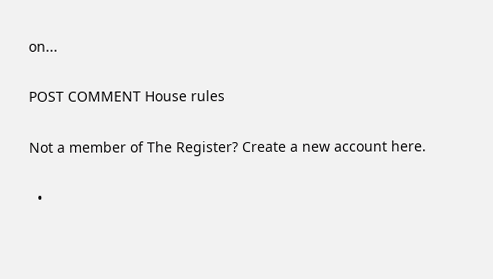on...

POST COMMENT House rules

Not a member of The Register? Create a new account here.

  •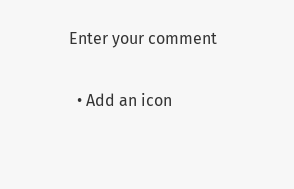Enter your comment

  • Add an icon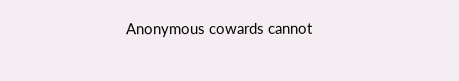Anonymous cowards cannot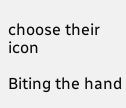choose their icon

Biting the hand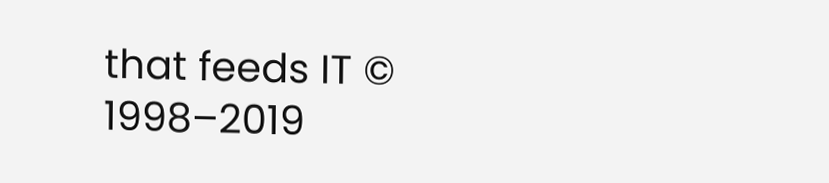that feeds IT © 1998–2019